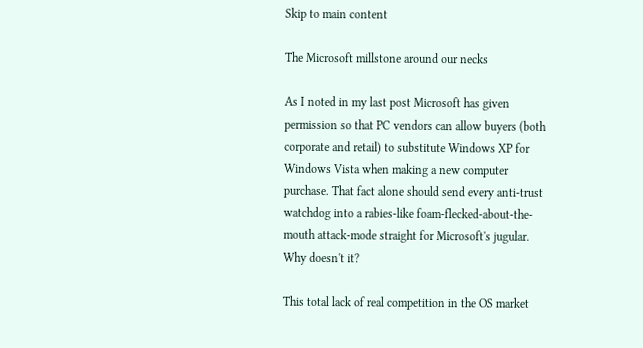Skip to main content

The Microsoft millstone around our necks

As I noted in my last post Microsoft has given permission so that PC vendors can allow buyers (both corporate and retail) to substitute Windows XP for Windows Vista when making a new computer purchase. That fact alone should send every anti-trust watchdog into a rabies-like foam-flecked-about-the-mouth attack-mode straight for Microsoft's jugular. Why doesn't it?

This total lack of real competition in the OS market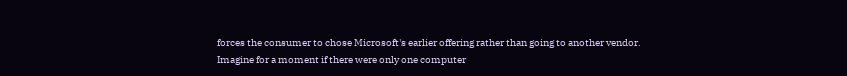forces the consumer to chose Microsoft's earlier offering rather than going to another vendor. Imagine for a moment if there were only one computer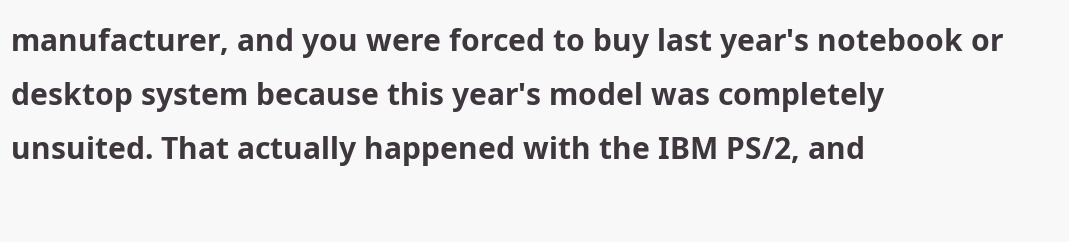manufacturer, and you were forced to buy last year's notebook or desktop system because this year's model was completely unsuited. That actually happened with the IBM PS/2, and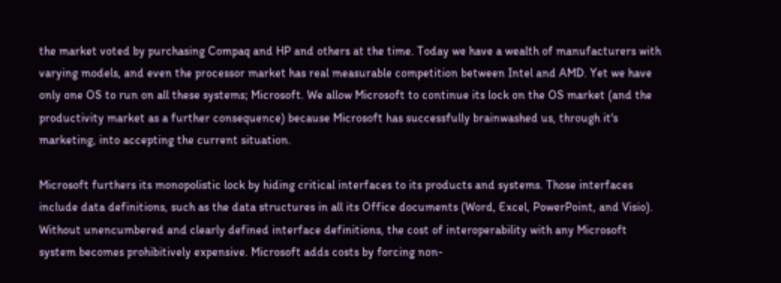the market voted by purchasing Compaq and HP and others at the time. Today we have a wealth of manufacturers with varying models, and even the processor market has real measurable competition between Intel and AMD. Yet we have only one OS to run on all these systems; Microsoft. We allow Microsoft to continue its lock on the OS market (and the productivity market as a further consequence) because Microsoft has successfully brainwashed us, through it's marketing, into accepting the current situation.

Microsoft furthers its monopolistic lock by hiding critical interfaces to its products and systems. Those interfaces include data definitions, such as the data structures in all its Office documents (Word, Excel, PowerPoint, and Visio). Without unencumbered and clearly defined interface definitions, the cost of interoperability with any Microsoft system becomes prohibitively expensive. Microsoft adds costs by forcing non-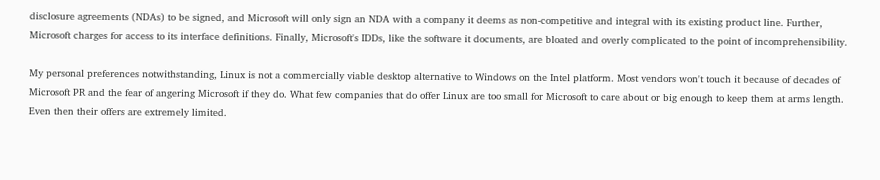disclosure agreements (NDAs) to be signed, and Microsoft will only sign an NDA with a company it deems as non-competitive and integral with its existing product line. Further, Microsoft charges for access to its interface definitions. Finally, Microsoft's IDDs, like the software it documents, are bloated and overly complicated to the point of incomprehensibility.

My personal preferences notwithstanding, Linux is not a commercially viable desktop alternative to Windows on the Intel platform. Most vendors won't touch it because of decades of Microsoft PR and the fear of angering Microsoft if they do. What few companies that do offer Linux are too small for Microsoft to care about or big enough to keep them at arms length. Even then their offers are extremely limited.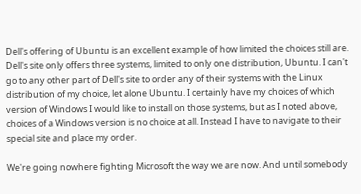Dell's offering of Ubuntu is an excellent example of how limited the choices still are. Dell's site only offers three systems, limited to only one distribution, Ubuntu. I can't go to any other part of Dell's site to order any of their systems with the Linux distribution of my choice, let alone Ubuntu. I certainly have my choices of which version of Windows I would like to install on those systems, but as I noted above, choices of a Windows version is no choice at all. Instead I have to navigate to their special site and place my order.

We're going nowhere fighting Microsoft the way we are now. And until somebody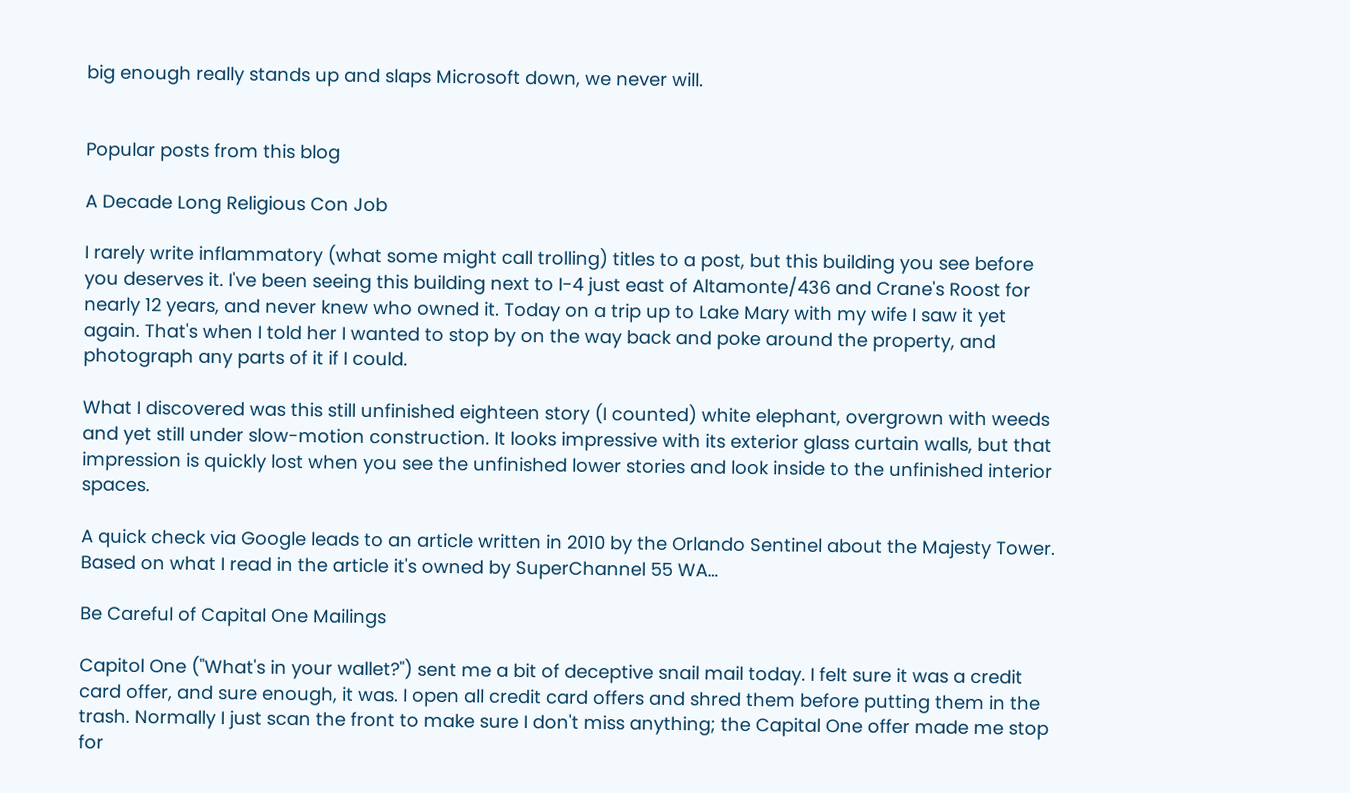big enough really stands up and slaps Microsoft down, we never will.


Popular posts from this blog

A Decade Long Religious Con Job

I rarely write inflammatory (what some might call trolling) titles to a post, but this building you see before you deserves it. I've been seeing this building next to I-4 just east of Altamonte/436 and Crane's Roost for nearly 12 years, and never knew who owned it. Today on a trip up to Lake Mary with my wife I saw it yet again. That's when I told her I wanted to stop by on the way back and poke around the property, and photograph any parts of it if I could.

What I discovered was this still unfinished eighteen story (I counted) white elephant, overgrown with weeds and yet still under slow-motion construction. It looks impressive with its exterior glass curtain walls, but that impression is quickly lost when you see the unfinished lower stories and look inside to the unfinished interior spaces.

A quick check via Google leads to an article written in 2010 by the Orlando Sentinel about the Majesty Tower. Based on what I read in the article it's owned by SuperChannel 55 WA…

Be Careful of Capital One Mailings

Capitol One ("What's in your wallet?") sent me a bit of deceptive snail mail today. I felt sure it was a credit card offer, and sure enough, it was. I open all credit card offers and shred them before putting them in the trash. Normally I just scan the front to make sure I don't miss anything; the Capital One offer made me stop for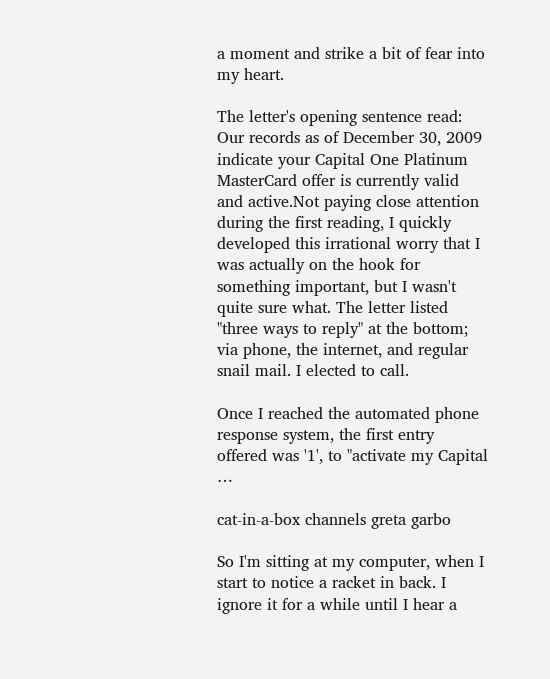a moment and strike a bit of fear into my heart.

The letter's opening sentence read:
Our records as of December 30, 2009 indicate your Capital One Platinum MasterCard offer is currently valid and active.Not paying close attention during the first reading, I quickly developed this irrational worry that I was actually on the hook for something important, but I wasn't quite sure what. The letter listed "three ways to reply" at the bottom; via phone, the internet, and regular snail mail. I elected to call.

Once I reached the automated phone response system, the first entry offered was '1', to "activate my Capital …

cat-in-a-box channels greta garbo

So I'm sitting at my computer, when I start to notice a racket in back. I ignore it for a while until I hear a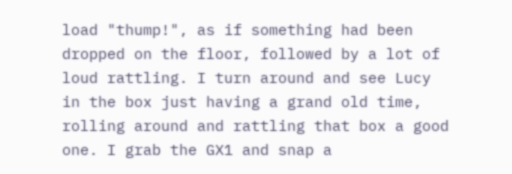load "thump!", as if something had been dropped on the floor, followed by a lot of loud rattling. I turn around and see Lucy in the box just having a grand old time, rolling around and rattling that box a good one. I grab the GX1 and snap a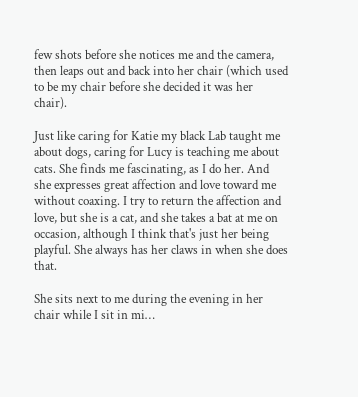few shots before she notices me and the camera, then leaps out and back into her chair (which used to be my chair before she decided it was her chair).

Just like caring for Katie my black Lab taught me about dogs, caring for Lucy is teaching me about cats. She finds me fascinating, as I do her. And she expresses great affection and love toward me without coaxing. I try to return the affection and love, but she is a cat, and she takes a bat at me on occasion, although I think that's just her being playful. She always has her claws in when she does that.

She sits next to me during the evening in her chair while I sit in mi…